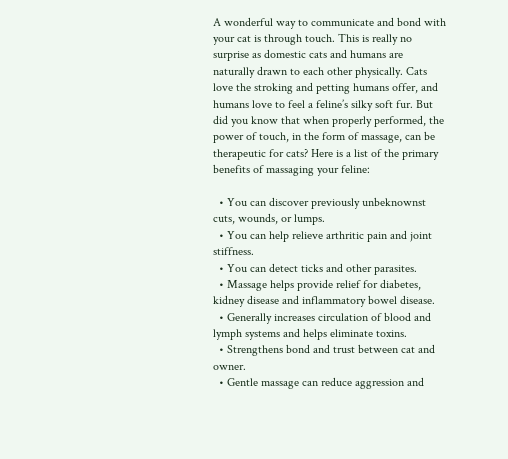A wonderful way to communicate and bond with your cat is through touch. This is really no surprise as domestic cats and humans are naturally drawn to each other physically. Cats love the stroking and petting humans offer, and humans love to feel a feline’s silky soft fur. But did you know that when properly performed, the power of touch, in the form of massage, can be therapeutic for cats? Here is a list of the primary benefits of massaging your feline:

  • You can discover previously unbeknownst cuts, wounds, or lumps.
  • You can help relieve arthritic pain and joint stiffness.
  • You can detect ticks and other parasites.
  • Massage helps provide relief for diabetes, kidney disease and inflammatory bowel disease.
  • Generally increases circulation of blood and lymph systems and helps eliminate toxins.
  • Strengthens bond and trust between cat and owner.
  • Gentle massage can reduce aggression and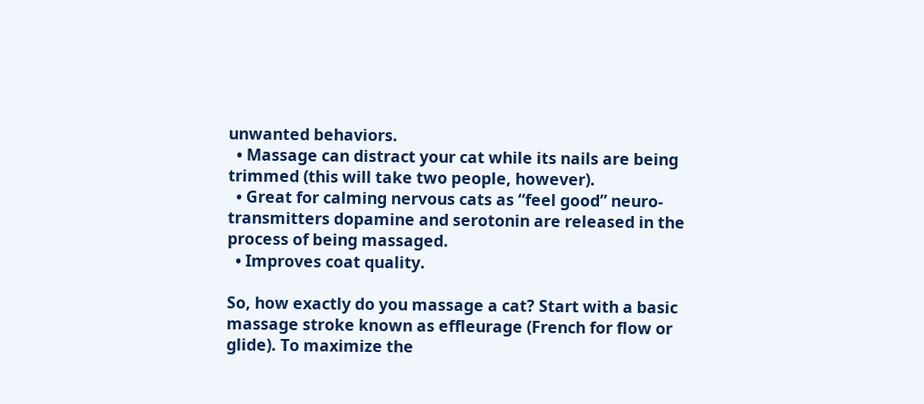unwanted behaviors.
  • Massage can distract your cat while its nails are being trimmed (this will take two people, however).
  • Great for calming nervous cats as “feel good” neuro-transmitters dopamine and serotonin are released in the process of being massaged.
  • Improves coat quality.

So, how exactly do you massage a cat? Start with a basic massage stroke known as effleurage (French for flow or glide). To maximize the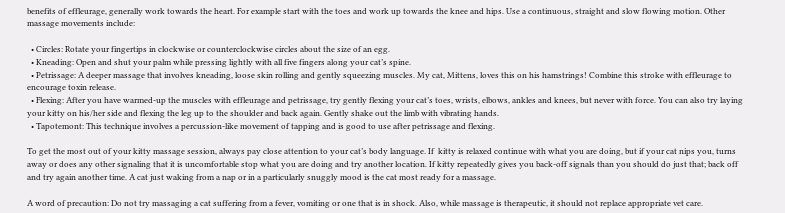benefits of effleurage, generally work towards the heart. For example start with the toes and work up towards the knee and hips. Use a continuous, straight and slow flowing motion. Other massage movements include:

  • Circles: Rotate your fingertips in clockwise or counterclockwise circles about the size of an egg.
  • Kneading: Open and shut your palm while pressing lightly with all five fingers along your cat’s spine.
  • Petrissage: A deeper massage that involves kneading, loose skin rolling and gently squeezing muscles. My cat, Mittens, loves this on his hamstrings! Combine this stroke with effleurage to encourage toxin release.
  • Flexing: After you have warmed-up the muscles with effleurage and petrissage, try gently flexing your cat’s toes, wrists, elbows, ankles and knees, but never with force. You can also try laying your kitty on his/her side and flexing the leg up to the shoulder and back again. Gently shake out the limb with vibrating hands.
  • Tapotemont: This technique involves a percussion-like movement of tapping and is good to use after petrissage and flexing.

To get the most out of your kitty massage session, always pay close attention to your cat’s body language. If  kitty is relaxed continue with what you are doing, but if your cat nips you, turns away or does any other signaling that it is uncomfortable stop what you are doing and try another location. If kitty repeatedly gives you back-off signals than you should do just that; back off and try again another time. A cat just waking from a nap or in a particularly snuggly mood is the cat most ready for a massage.

A word of precaution: Do not try massaging a cat suffering from a fever, vomiting or one that is in shock. Also, while massage is therapeutic, it should not replace appropriate vet care.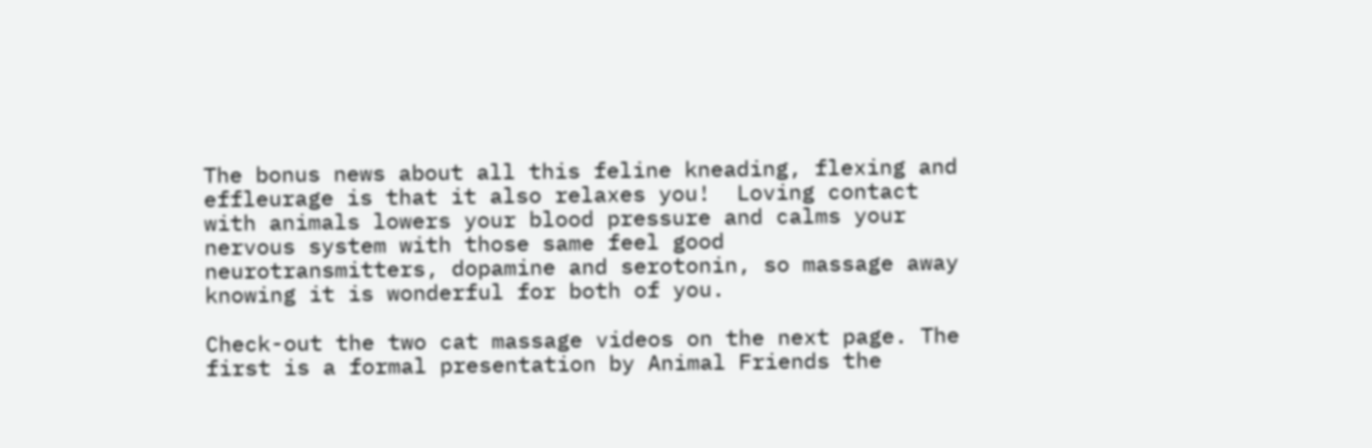The bonus news about all this feline kneading, flexing and effleurage is that it also relaxes you!  Loving contact with animals lowers your blood pressure and calms your nervous system with those same feel good neurotransmitters, dopamine and serotonin, so massage away knowing it is wonderful for both of you.

Check-out the two cat massage videos on the next page. The first is a formal presentation by Animal Friends the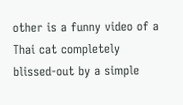other is a funny video of a Thai cat completely blissed-out by a simple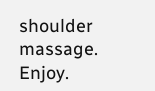shoulder massage. Enjoy.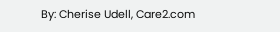By: Cherise Udell, Care2.com